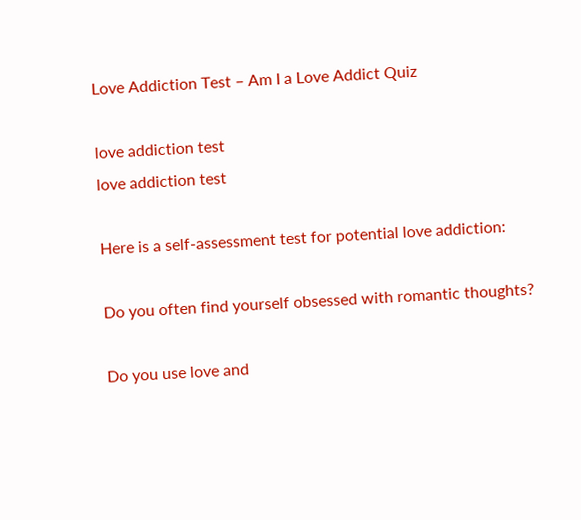Love Addiction Test – Am I a Love Addict Quiz

love addiction test
love addiction test

Here is a self-assessment test for potential love addiction:

Do you often find yourself obsessed with romantic thoughts?

Do you use love and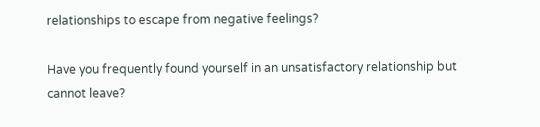relationships to escape from negative feelings?

Have you frequently found yourself in an unsatisfactory relationship but cannot leave?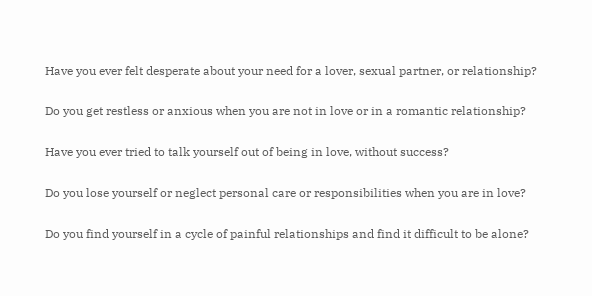Have you ever felt desperate about your need for a lover, sexual partner, or relationship?

Do you get restless or anxious when you are not in love or in a romantic relationship?

Have you ever tried to talk yourself out of being in love, without success?

Do you lose yourself or neglect personal care or responsibilities when you are in love?

Do you find yourself in a cycle of painful relationships and find it difficult to be alone?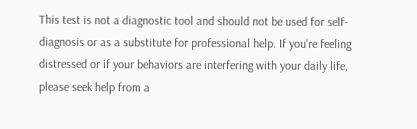This test is not a diagnostic tool and should not be used for self-diagnosis or as a substitute for professional help. If you're feeling distressed or if your behaviors are interfering with your daily life, please seek help from a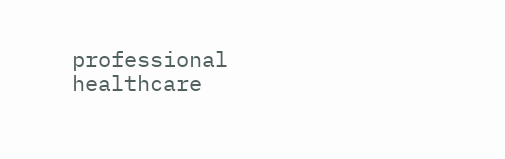professional healthcare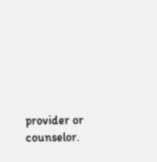provider or counselor.